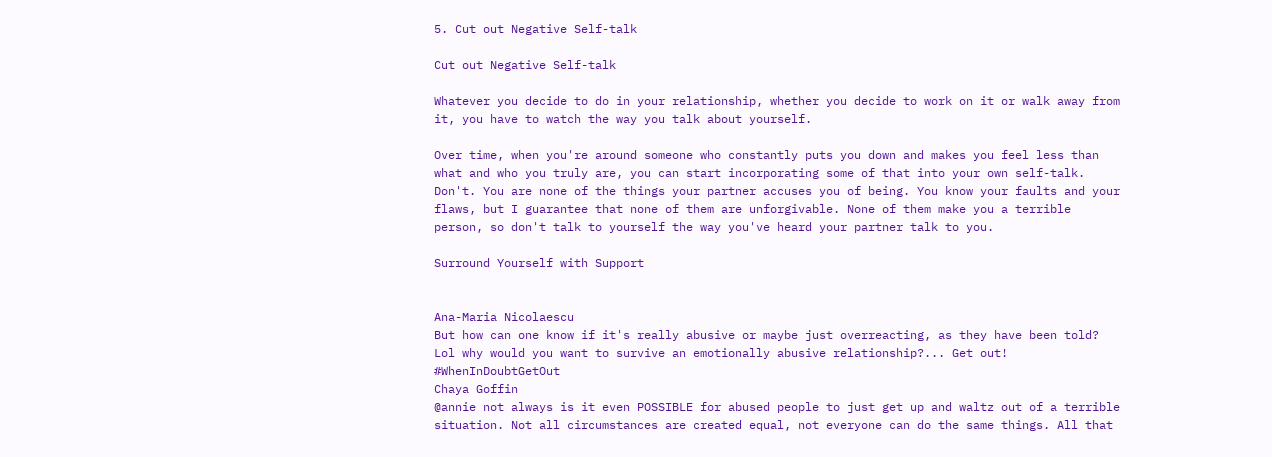5. Cut out Negative Self-talk

Cut out Negative Self-talk

Whatever you decide to do in your relationship, whether you decide to work on it or walk away from it, you have to watch the way you talk about yourself.

Over time, when you're around someone who constantly puts you down and makes you feel less than what and who you truly are, you can start incorporating some of that into your own self-talk. Don't. You are none of the things your partner accuses you of being. You know your faults and your flaws, but I guarantee that none of them are unforgivable. None of them make you a terrible person, so don't talk to yourself the way you've heard your partner talk to you.

Surround Yourself with Support


Ana-Maria Nicolaescu
But how can one know if it's really abusive or maybe just overreacting, as they have been told?
Lol why would you want to survive an emotionally abusive relationship?... Get out! #WhenInDoubtGetOut
Chaya Goffin
@annie not always is it even POSSIBLE for abused people to just get up and waltz out of a terrible situation. Not all circumstances are created equal, not everyone can do the same things. All that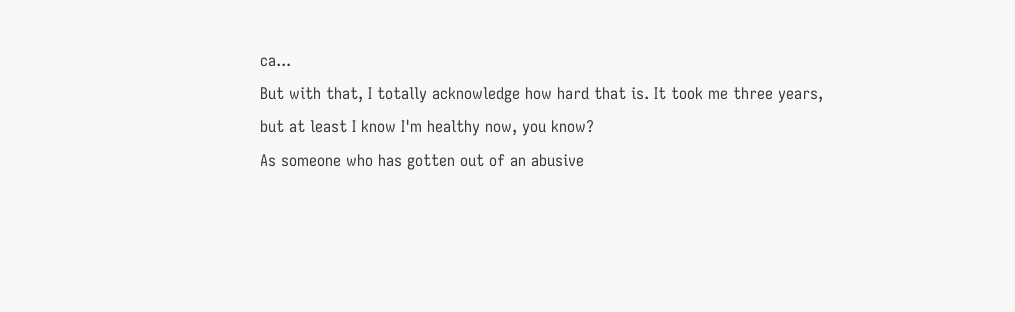ca...
But with that, I totally acknowledge how hard that is. It took me three years, but at least I know I'm healthy now, you know?
As someone who has gotten out of an abusive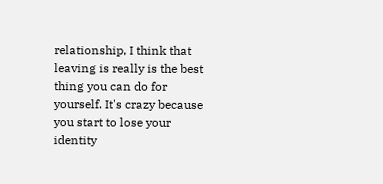relationship, I think that leaving is really is the best thing you can do for yourself. It's crazy because you start to lose your identity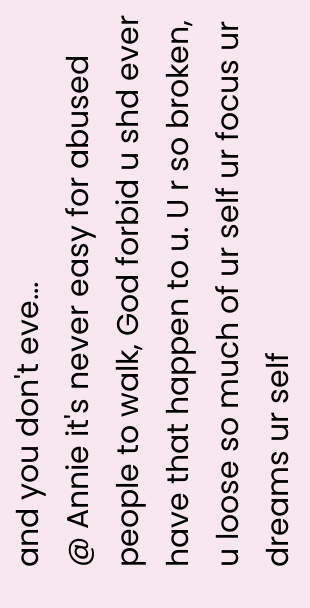and you don't eve...
@ Annie it's never easy for abused people to walk, God forbid u shd ever have that happen to u. U r so broken, u loose so much of ur self ur focus ur dreams ur self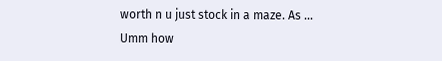worth n u just stock in a maze. As ...
Umm how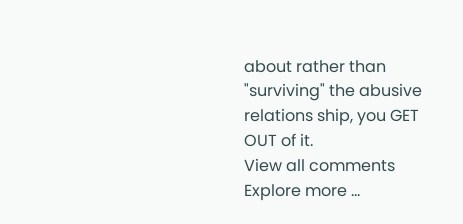about rather than "surviving" the abusive relations ship, you GET OUT of it.
View all comments
Explore more ...